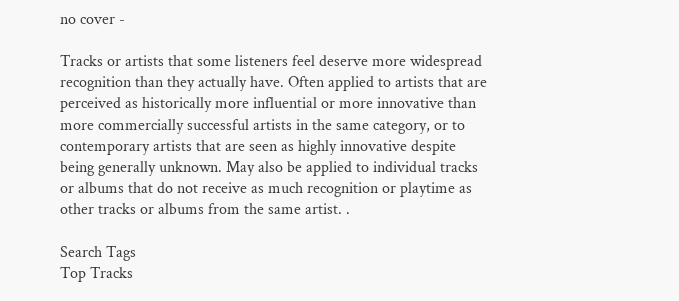no cover -

Tracks or artists that some listeners feel deserve more widespread recognition than they actually have. Often applied to artists that are perceived as historically more influential or more innovative than more commercially successful artists in the same category, or to contemporary artists that are seen as highly innovative despite being generally unknown. May also be applied to individual tracks or albums that do not receive as much recognition or playtime as other tracks or albums from the same artist. .

Search Tags
Top Tracks